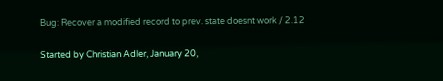Bug: Recover a modified record to prev. state doesnt work / 2.12

Started by Christian Adler, January 20,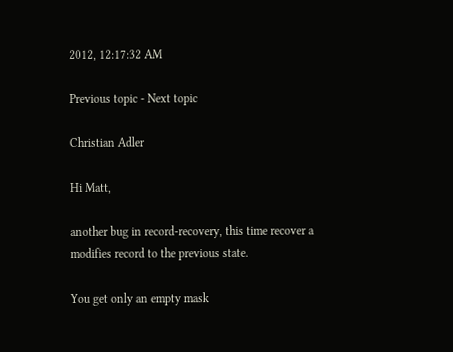2012, 12:17:32 AM

Previous topic - Next topic

Christian Adler

Hi Matt,

another bug in record-recovery, this time recover a modifies record to the previous state.

You get only an empty mask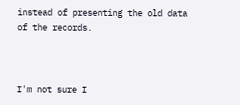instead of presenting the old data of the records.



I'm not sure I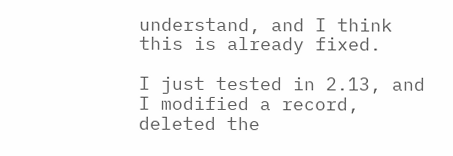understand, and I think this is already fixed.

I just tested in 2.13, and I modified a record, deleted the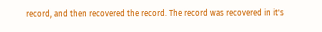record, and then recovered the record. The record was recovered in it's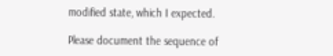modified state, which I expected.

Please document the sequence of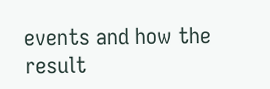events and how the result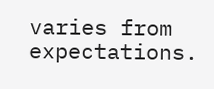varies from expectations.